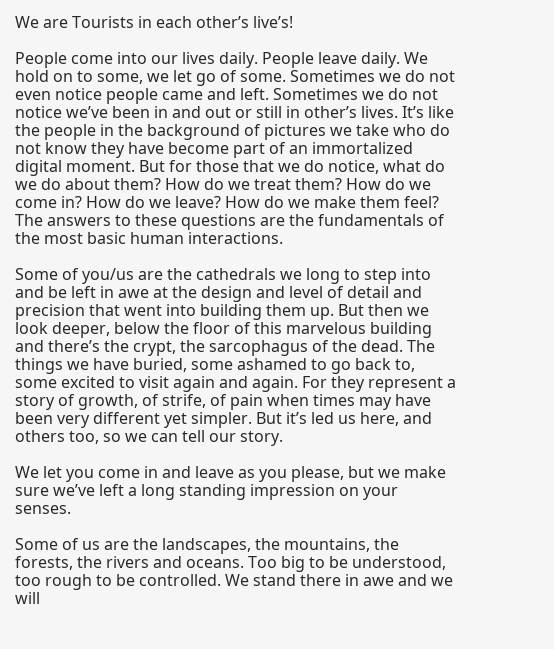We are Tourists in each other’s live’s!

People come into our lives daily. People leave daily. We hold on to some, we let go of some. Sometimes we do not even notice people came and left. Sometimes we do not notice we’ve been in and out or still in other’s lives. It’s like the people in the background of pictures we take who do not know they have become part of an immortalized digital moment. But for those that we do notice, what do we do about them? How do we treat them? How do we come in? How do we leave? How do we make them feel? The answers to these questions are the fundamentals of the most basic human interactions.

Some of you/us are the cathedrals we long to step into and be left in awe at the design and level of detail and precision that went into building them up. But then we look deeper, below the floor of this marvelous building and there’s the crypt, the sarcophagus of the dead. The things we have buried, some ashamed to go back to, some excited to visit again and again. For they represent a story of growth, of strife, of pain when times may have been very different yet simpler. But it’s led us here, and others too, so we can tell our story.

We let you come in and leave as you please, but we make sure we’ve left a long standing impression on your senses.

Some of us are the landscapes, the mountains, the forests, the rivers and oceans. Too big to be understood, too rough to be controlled. We stand there in awe and we will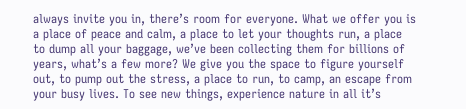always invite you in, there’s room for everyone. What we offer you is a place of peace and calm, a place to let your thoughts run, a place to dump all your baggage, we’ve been collecting them for billions of years, what’s a few more? We give you the space to figure yourself out, to pump out the stress, a place to run, to camp, an escape from your busy lives. To see new things, experience nature in all it’s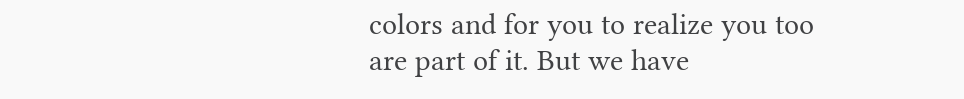colors and for you to realize you too are part of it. But we have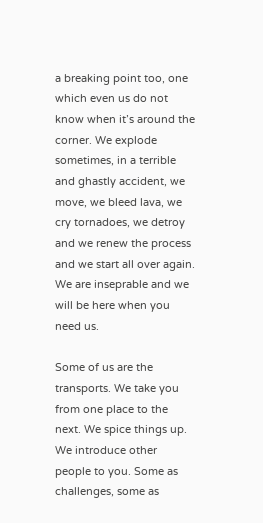a breaking point too, one which even us do not know when it’s around the corner. We explode sometimes, in a terrible and ghastly accident, we move, we bleed lava, we cry tornadoes, we detroy and we renew the process and we start all over again. We are inseprable and we will be here when you need us.

Some of us are the transports. We take you from one place to the next. We spice things up. We introduce other people to you. Some as challenges, some as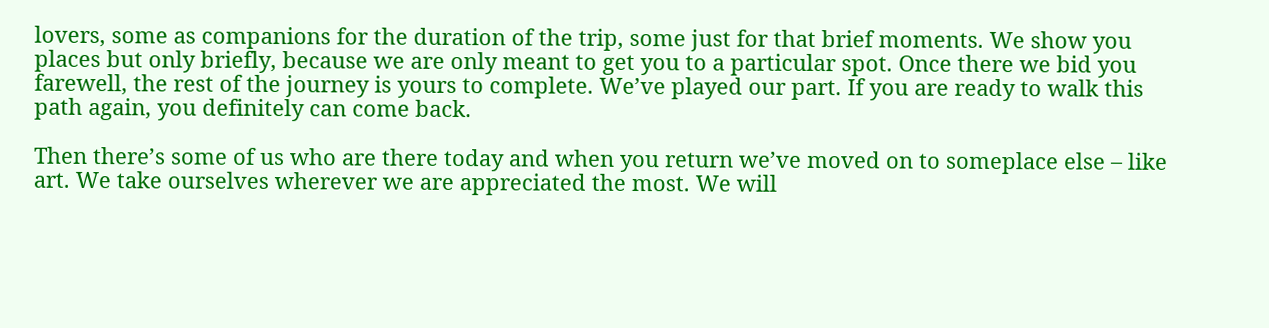lovers, some as companions for the duration of the trip, some just for that brief moments. We show you places but only briefly, because we are only meant to get you to a particular spot. Once there we bid you farewell, the rest of the journey is yours to complete. We’ve played our part. If you are ready to walk this path again, you definitely can come back.

Then there’s some of us who are there today and when you return we’ve moved on to someplace else – like art. We take ourselves wherever we are appreciated the most. We will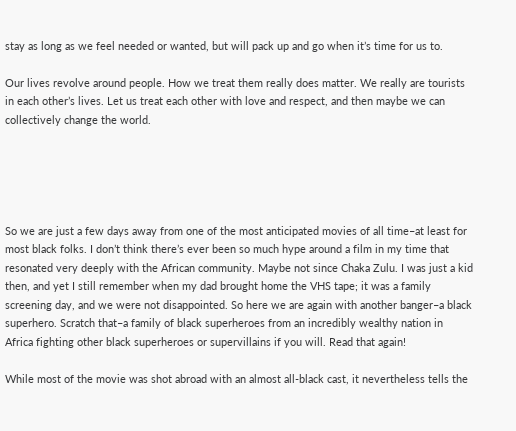stay as long as we feel needed or wanted, but will pack up and go when it’s time for us to.

Our lives revolve around people. How we treat them really does matter. We really are tourists in each other’s lives. Let us treat each other with love and respect, and then maybe we can collectively change the world.





So we are just a few days away from one of the most anticipated movies of all time–at least for most black folks. I don’t think there’s ever been so much hype around a film in my time that resonated very deeply with the African community. Maybe not since Chaka Zulu. I was just a kid then, and yet I still remember when my dad brought home the VHS tape; it was a family screening day, and we were not disappointed. So here we are again with another banger–a black superhero. Scratch that–a family of black superheroes from an incredibly wealthy nation in Africa fighting other black superheroes or supervillains if you will. Read that again!

While most of the movie was shot abroad with an almost all-black cast, it nevertheless tells the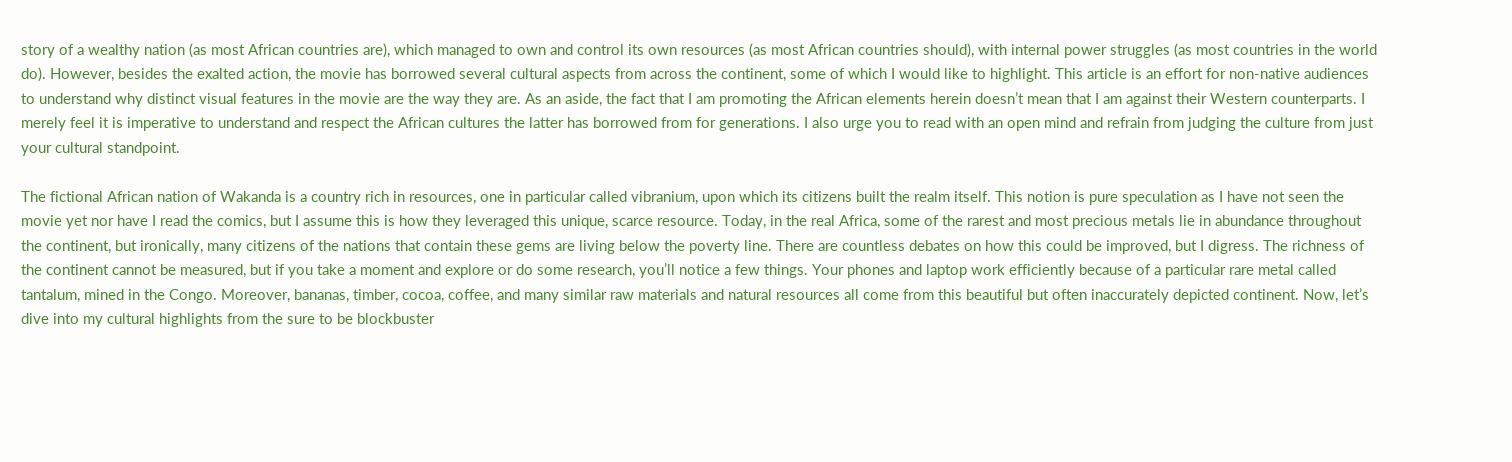story of a wealthy nation (as most African countries are), which managed to own and control its own resources (as most African countries should), with internal power struggles (as most countries in the world do). However, besides the exalted action, the movie has borrowed several cultural aspects from across the continent, some of which I would like to highlight. This article is an effort for non-native audiences to understand why distinct visual features in the movie are the way they are. As an aside, the fact that I am promoting the African elements herein doesn’t mean that I am against their Western counterparts. I merely feel it is imperative to understand and respect the African cultures the latter has borrowed from for generations. I also urge you to read with an open mind and refrain from judging the culture from just your cultural standpoint.

The fictional African nation of Wakanda is a country rich in resources, one in particular called vibranium, upon which its citizens built the realm itself. This notion is pure speculation as I have not seen the movie yet nor have I read the comics, but I assume this is how they leveraged this unique, scarce resource. Today, in the real Africa, some of the rarest and most precious metals lie in abundance throughout the continent, but ironically, many citizens of the nations that contain these gems are living below the poverty line. There are countless debates on how this could be improved, but I digress. The richness of the continent cannot be measured, but if you take a moment and explore or do some research, you’ll notice a few things. Your phones and laptop work efficiently because of a particular rare metal called tantalum, mined in the Congo. Moreover, bananas, timber, cocoa, coffee, and many similar raw materials and natural resources all come from this beautiful but often inaccurately depicted continent. Now, let’s dive into my cultural highlights from the sure to be blockbuster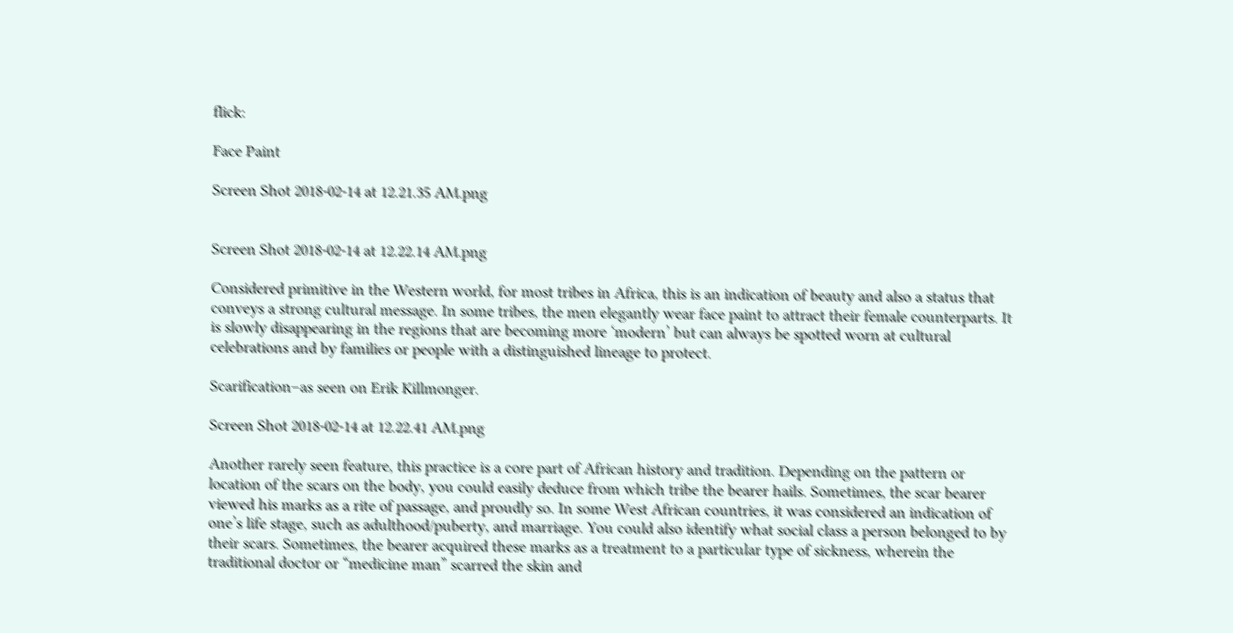flick:

Face Paint

Screen Shot 2018-02-14 at 12.21.35 AM.png


Screen Shot 2018-02-14 at 12.22.14 AM.png

Considered primitive in the Western world, for most tribes in Africa, this is an indication of beauty and also a status that conveys a strong cultural message. In some tribes, the men elegantly wear face paint to attract their female counterparts. It is slowly disappearing in the regions that are becoming more ‘modern’ but can always be spotted worn at cultural celebrations and by families or people with a distinguished lineage to protect.

Scarification–as seen on Erik Killmonger.

Screen Shot 2018-02-14 at 12.22.41 AM.png

Another rarely seen feature, this practice is a core part of African history and tradition. Depending on the pattern or location of the scars on the body, you could easily deduce from which tribe the bearer hails. Sometimes, the scar bearer viewed his marks as a rite of passage, and proudly so. In some West African countries, it was considered an indication of one’s life stage, such as adulthood/puberty, and marriage. You could also identify what social class a person belonged to by their scars. Sometimes, the bearer acquired these marks as a treatment to a particular type of sickness, wherein the traditional doctor or “medicine man” scarred the skin and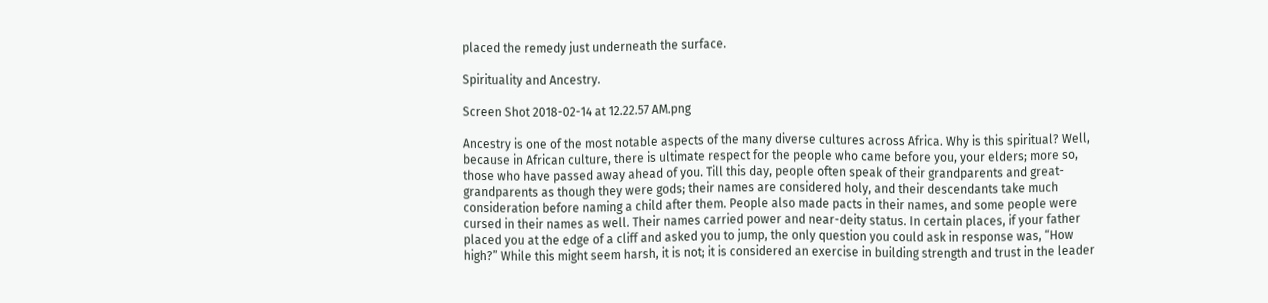placed the remedy just underneath the surface.

Spirituality and Ancestry.

Screen Shot 2018-02-14 at 12.22.57 AM.png

Ancestry is one of the most notable aspects of the many diverse cultures across Africa. Why is this spiritual? Well, because in African culture, there is ultimate respect for the people who came before you, your elders; more so, those who have passed away ahead of you. Till this day, people often speak of their grandparents and great-grandparents as though they were gods; their names are considered holy, and their descendants take much consideration before naming a child after them. People also made pacts in their names, and some people were cursed in their names as well. Their names carried power and near-deity status. In certain places, if your father placed you at the edge of a cliff and asked you to jump, the only question you could ask in response was, “How high?” While this might seem harsh, it is not; it is considered an exercise in building strength and trust in the leader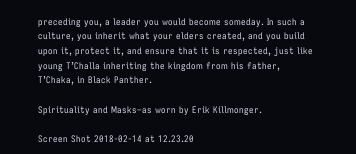preceding you, a leader you would become someday. In such a culture, you inherit what your elders created, and you build upon it, protect it, and ensure that it is respected, just like young T’Challa inheriting the kingdom from his father, T’Chaka, in Black Panther.

Spirituality and Masks–as worn by Erik Killmonger.

Screen Shot 2018-02-14 at 12.23.20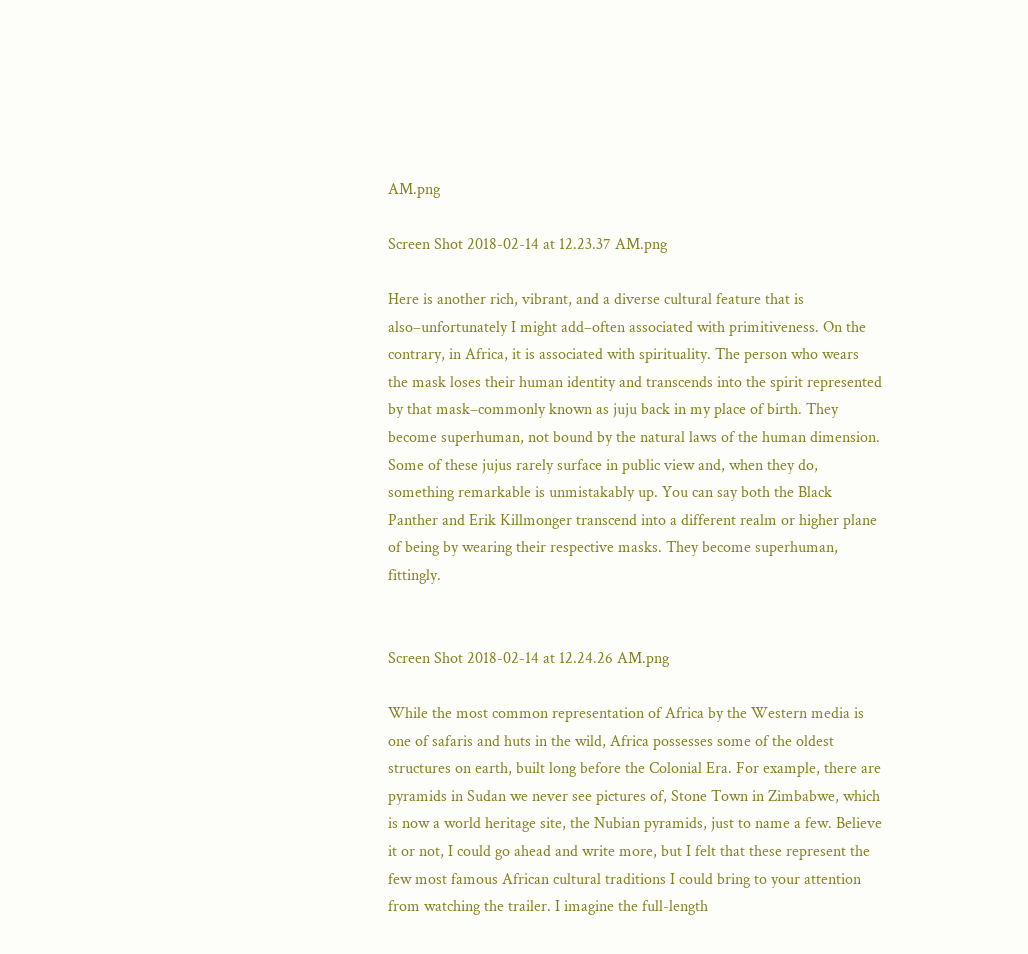AM.png

Screen Shot 2018-02-14 at 12.23.37 AM.png

Here is another rich, vibrant, and a diverse cultural feature that is also–unfortunately I might add–often associated with primitiveness. On the contrary, in Africa, it is associated with spirituality. The person who wears the mask loses their human identity and transcends into the spirit represented by that mask–commonly known as juju back in my place of birth. They become superhuman, not bound by the natural laws of the human dimension. Some of these jujus rarely surface in public view and, when they do, something remarkable is unmistakably up. You can say both the Black Panther and Erik Killmonger transcend into a different realm or higher plane of being by wearing their respective masks. They become superhuman, fittingly.


Screen Shot 2018-02-14 at 12.24.26 AM.png

While the most common representation of Africa by the Western media is one of safaris and huts in the wild, Africa possesses some of the oldest structures on earth, built long before the Colonial Era. For example, there are pyramids in Sudan we never see pictures of, Stone Town in Zimbabwe, which is now a world heritage site, the Nubian pyramids, just to name a few. Believe it or not, I could go ahead and write more, but I felt that these represent the few most famous African cultural traditions I could bring to your attention from watching the trailer. I imagine the full-length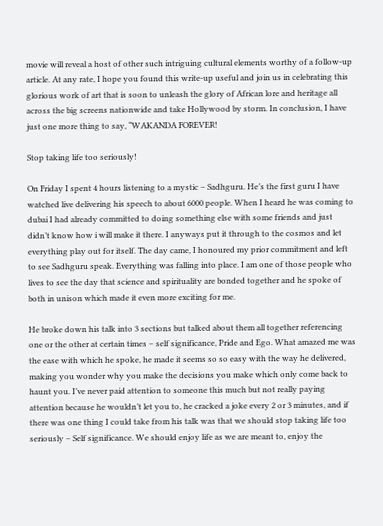movie will reveal a host of other such intriguing cultural elements worthy of a follow-up article. At any rate, I hope you found this write-up useful and join us in celebrating this glorious work of art that is soon to unleash the glory of African lore and heritage all across the big screens nationwide and take Hollywood by storm. In conclusion, I have just one more thing to say, “WAKANDA FOREVER!

Stop taking life too seriously!

On Friday I spent 4 hours listening to a mystic – Sadhguru. He’s the first guru I have watched live delivering his speech to about 6000 people. When I heard he was coming to dubai I had already committed to doing something else with some friends and just didn’t know how i will make it there. I anyways put it through to the cosmos and let everything play out for itself. The day came, I honoured my prior commitment and left to see Sadhguru speak. Everything was falling into place. I am one of those people who lives to see the day that science and spirituality are bonded together and he spoke of both in unison which made it even more exciting for me.

He broke down his talk into 3 sections but talked about them all together referencing one or the other at certain times – self significance, Pride and Ego. What amazed me was the ease with which he spoke, he made it seems so so easy with the way he delivered, making you wonder why you make the decisions you make which only come back to haunt you. I’ve never paid attention to someone this much but not really paying attention because he wouldn’t let you to, he cracked a joke every 2 or 3 minutes, and if there was one thing I could take from his talk was that we should stop taking life too seriously – Self significance. We should enjoy life as we are meant to, enjoy the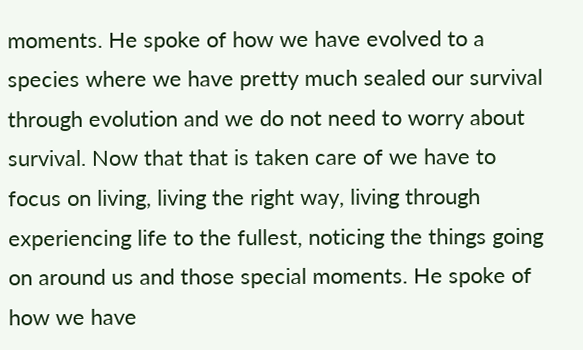moments. He spoke of how we have evolved to a species where we have pretty much sealed our survival through evolution and we do not need to worry about survival. Now that that is taken care of we have to focus on living, living the right way, living through experiencing life to the fullest, noticing the things going on around us and those special moments. He spoke of how we have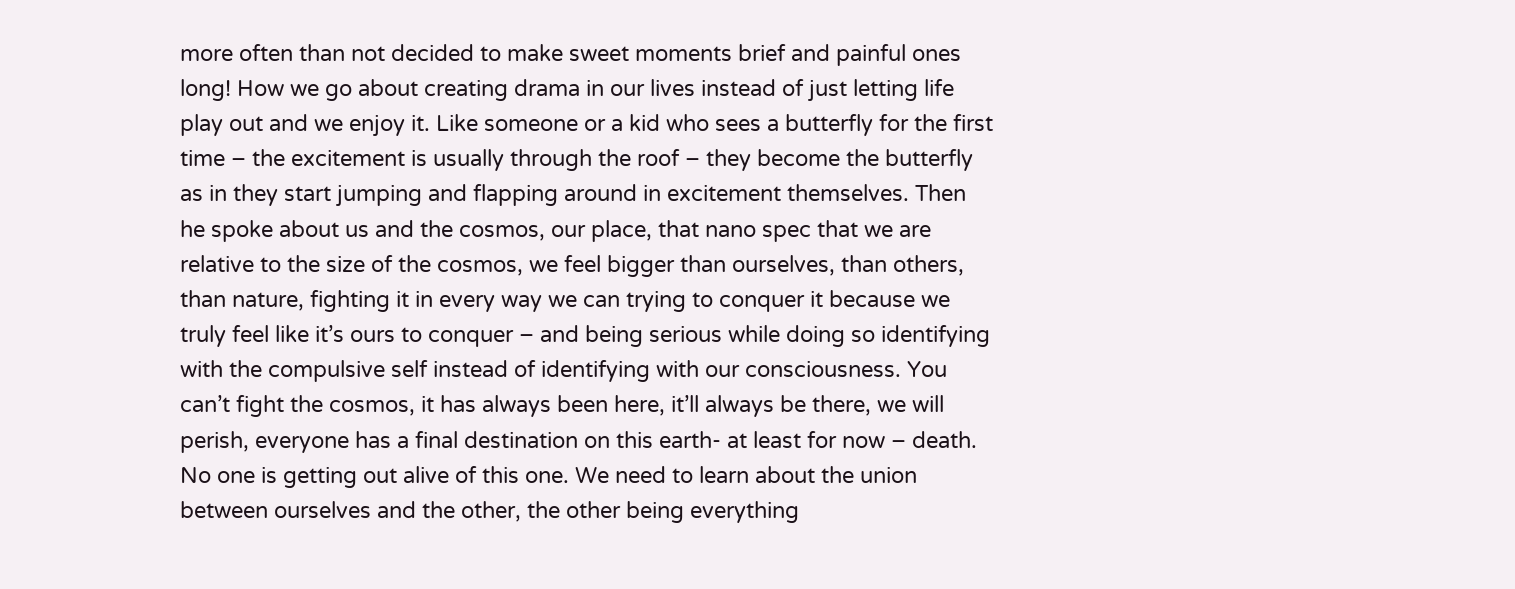more often than not decided to make sweet moments brief and painful ones long! How we go about creating drama in our lives instead of just letting life play out and we enjoy it. Like someone or a kid who sees a butterfly for the first time – the excitement is usually through the roof – they become the butterfly as in they start jumping and flapping around in excitement themselves. Then he spoke about us and the cosmos, our place, that nano spec that we are relative to the size of the cosmos, we feel bigger than ourselves, than others, than nature, fighting it in every way we can trying to conquer it because we truly feel like it’s ours to conquer – and being serious while doing so identifying with the compulsive self instead of identifying with our consciousness. You can’t fight the cosmos, it has always been here, it’ll always be there, we will perish, everyone has a final destination on this earth- at least for now – death. No one is getting out alive of this one. We need to learn about the union between ourselves and the other, the other being everything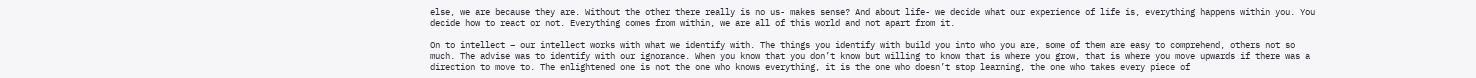else, we are because they are. Without the other there really is no us- makes sense? And about life- we decide what our experience of life is, everything happens within you. You decide how to react or not. Everything comes from within, we are all of this world and not apart from it.

On to intellect – our intellect works with what we identify with. The things you identify with build you into who you are, some of them are easy to comprehend, others not so much. The advise was to identify with our ignorance. When you know that you don’t know but willing to know that is where you grow, that is where you move upwards if there was a direction to move to. The enlightened one is not the one who knows everything, it is the one who doesn’t stop learning, the one who takes every piece of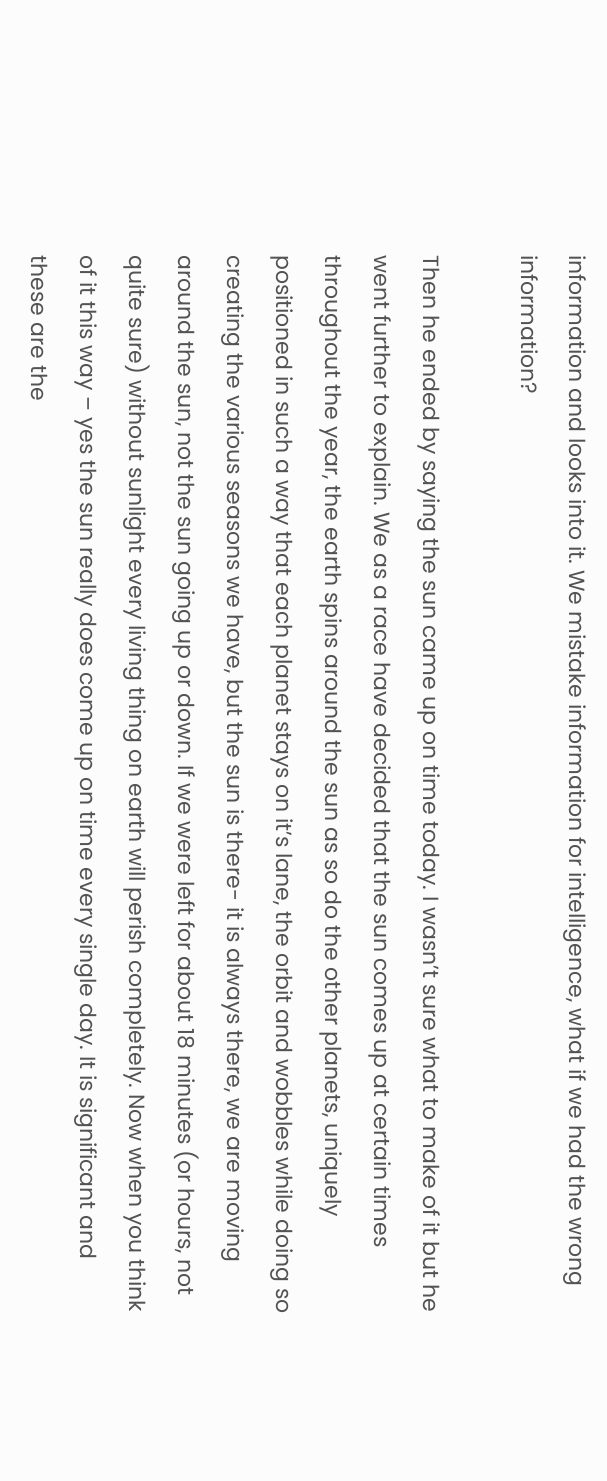information and looks into it. We mistake information for intelligence, what if we had the wrong information?

Then he ended by saying the sun came up on time today. I wasn’t sure what to make of it but he went further to explain. We as a race have decided that the sun comes up at certain times throughout the year, the earth spins around the sun as so do the other planets, uniquely positioned in such a way that each planet stays on it’s lane, the orbit and wobbles while doing so creating the various seasons we have, but the sun is there- it is always there, we are moving around the sun, not the sun going up or down. If we were left for about 18 minutes (or hours, not quite sure) without sunlight every living thing on earth will perish completely. Now when you think of it this way – yes the sun really does come up on time every single day. It is significant and these are the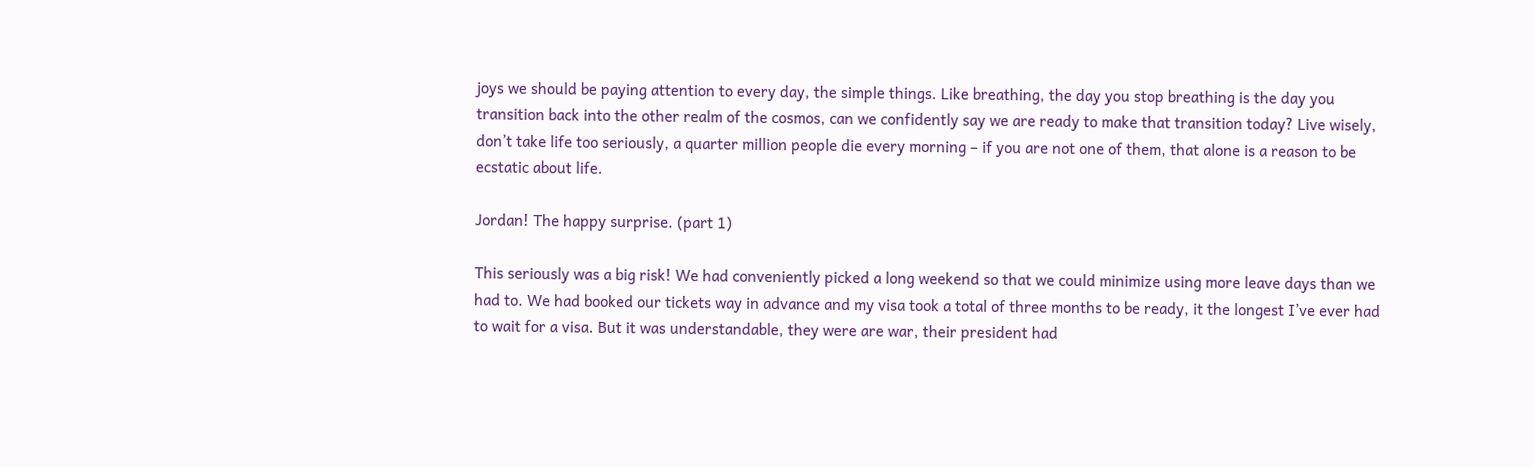joys we should be paying attention to every day, the simple things. Like breathing, the day you stop breathing is the day you transition back into the other realm of the cosmos, can we confidently say we are ready to make that transition today? Live wisely, don’t take life too seriously, a quarter million people die every morning – if you are not one of them, that alone is a reason to be ecstatic about life.

Jordan! The happy surprise. (part 1)

This seriously was a big risk! We had conveniently picked a long weekend so that we could minimize using more leave days than we had to. We had booked our tickets way in advance and my visa took a total of three months to be ready, it the longest I’ve ever had to wait for a visa. But it was understandable, they were are war, their president had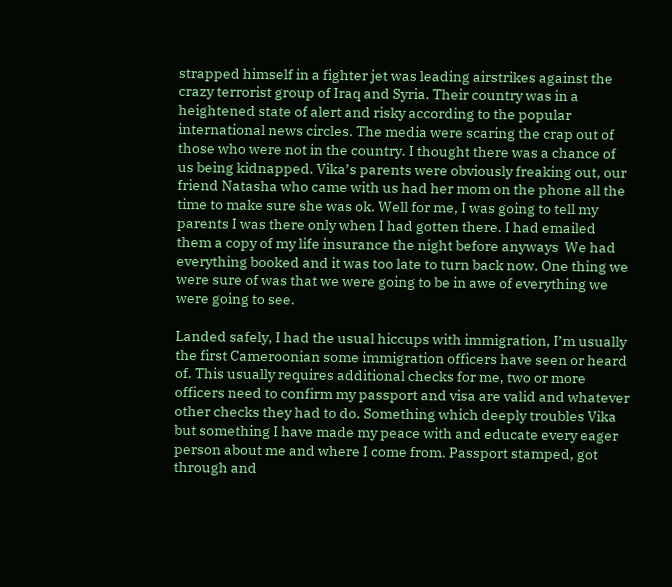strapped himself in a fighter jet was leading airstrikes against the crazy terrorist group of Iraq and Syria. Their country was in a heightened state of alert and risky according to the popular international news circles. The media were scaring the crap out of those who were not in the country. I thought there was a chance of us being kidnapped. Vika’s parents were obviously freaking out, our friend Natasha who came with us had her mom on the phone all the time to make sure she was ok. Well for me, I was going to tell my parents I was there only when I had gotten there. I had emailed them a copy of my life insurance the night before anyways  We had everything booked and it was too late to turn back now. One thing we were sure of was that we were going to be in awe of everything we were going to see.

Landed safely, I had the usual hiccups with immigration, I’m usually the first Cameroonian some immigration officers have seen or heard of. This usually requires additional checks for me, two or more officers need to confirm my passport and visa are valid and whatever other checks they had to do. Something which deeply troubles Vika but something I have made my peace with and educate every eager person about me and where I come from. Passport stamped, got through and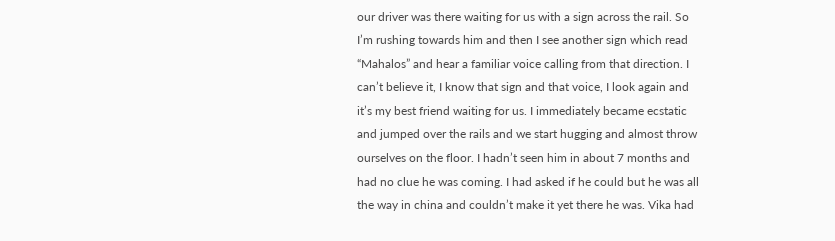our driver was there waiting for us with a sign across the rail. So I’m rushing towards him and then I see another sign which read “Mahalos” and hear a familiar voice calling from that direction. I can’t believe it, I know that sign and that voice, I look again and it’s my best friend waiting for us. I immediately became ecstatic and jumped over the rails and we start hugging and almost throw ourselves on the floor. I hadn’t seen him in about 7 months and had no clue he was coming. I had asked if he could but he was all the way in china and couldn’t make it yet there he was. Vika had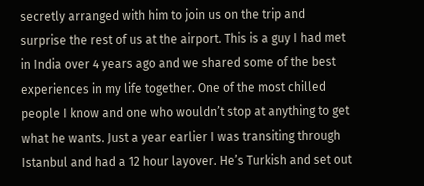secretly arranged with him to join us on the trip and surprise the rest of us at the airport. This is a guy I had met in India over 4 years ago and we shared some of the best experiences in my life together. One of the most chilled people I know and one who wouldn’t stop at anything to get what he wants. Just a year earlier I was transiting through Istanbul and had a 12 hour layover. He’s Turkish and set out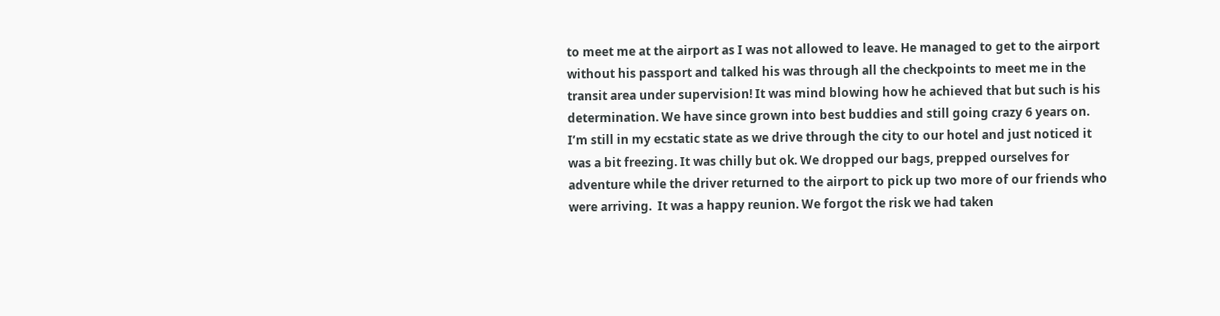to meet me at the airport as I was not allowed to leave. He managed to get to the airport without his passport and talked his was through all the checkpoints to meet me in the transit area under supervision! It was mind blowing how he achieved that but such is his determination. We have since grown into best buddies and still going crazy 6 years on. I’m still in my ecstatic state as we drive through the city to our hotel and just noticed it was a bit freezing. It was chilly but ok. We dropped our bags, prepped ourselves for adventure while the driver returned to the airport to pick up two more of our friends who were arriving.  It was a happy reunion. We forgot the risk we had taken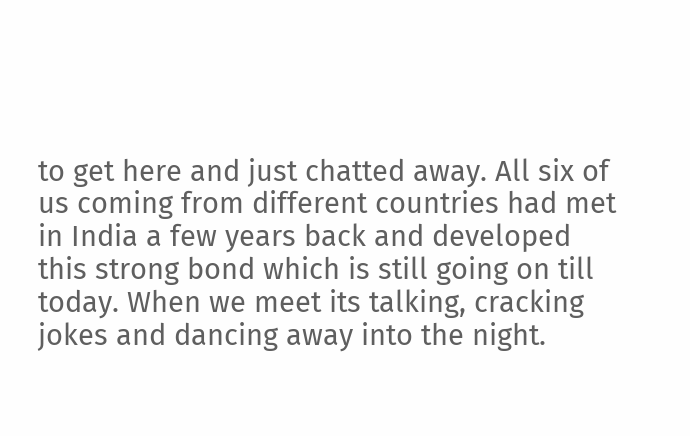to get here and just chatted away. All six of us coming from different countries had met in India a few years back and developed this strong bond which is still going on till today. When we meet its talking, cracking jokes and dancing away into the night.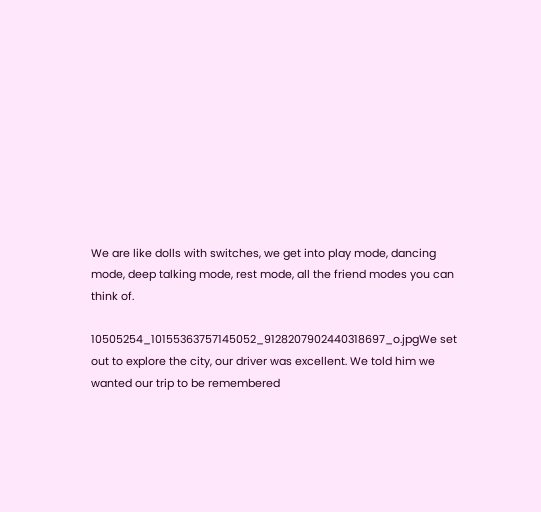We are like dolls with switches, we get into play mode, dancing mode, deep talking mode, rest mode, all the friend modes you can think of.

10505254_10155363757145052_9128207902440318697_o.jpgWe set out to explore the city, our driver was excellent. We told him we wanted our trip to be remembered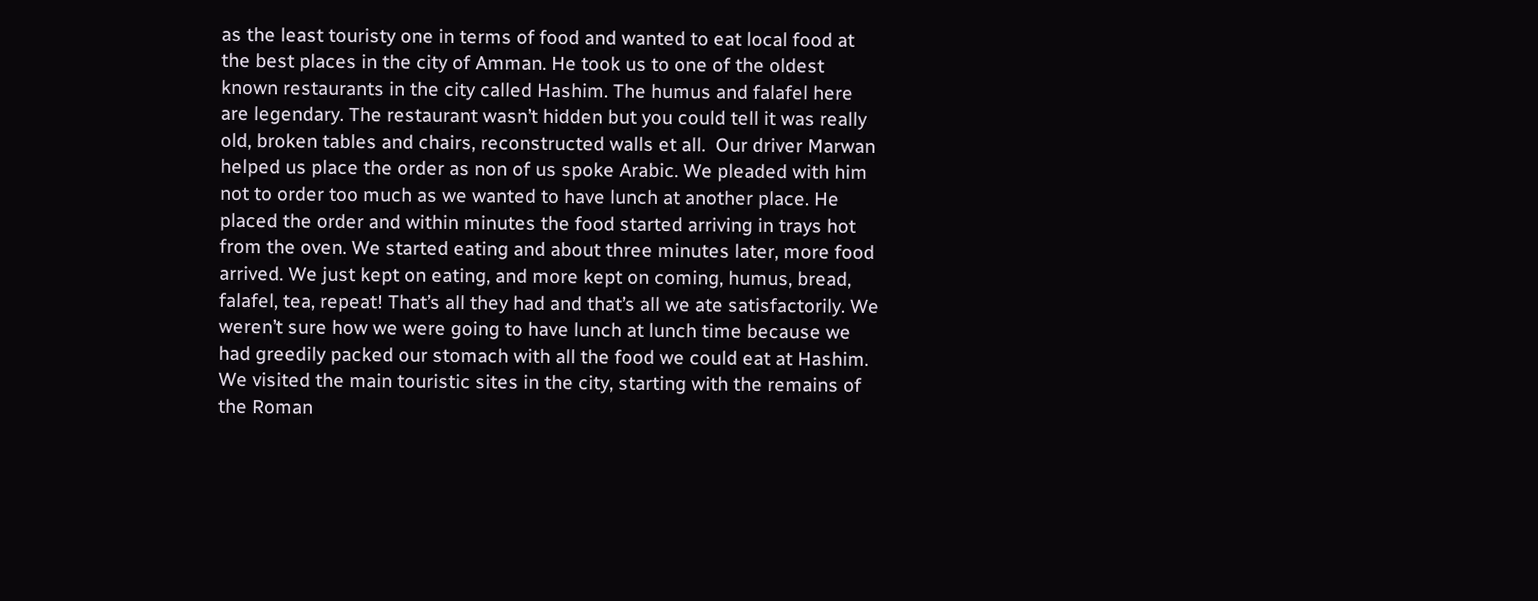as the least touristy one in terms of food and wanted to eat local food at the best places in the city of Amman. He took us to one of the oldest known restaurants in the city called Hashim. The humus and falafel here are legendary. The restaurant wasn’t hidden but you could tell it was really old, broken tables and chairs, reconstructed walls et all.  Our driver Marwan helped us place the order as non of us spoke Arabic. We pleaded with him not to order too much as we wanted to have lunch at another place. He placed the order and within minutes the food started arriving in trays hot from the oven. We started eating and about three minutes later, more food arrived. We just kept on eating, and more kept on coming, humus, bread, falafel, tea, repeat! That’s all they had and that’s all we ate satisfactorily. We weren’t sure how we were going to have lunch at lunch time because we had greedily packed our stomach with all the food we could eat at Hashim. We visited the main touristic sites in the city, starting with the remains of the Roman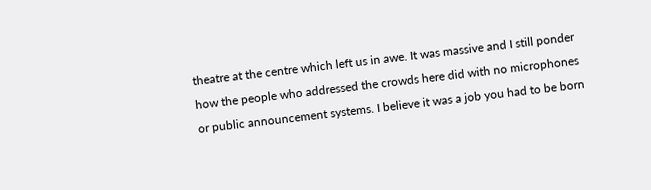theatre at the centre which left us in awe. It was massive and I still ponder how the people who addressed the crowds here did with no microphones or public announcement systems. I believe it was a job you had to be born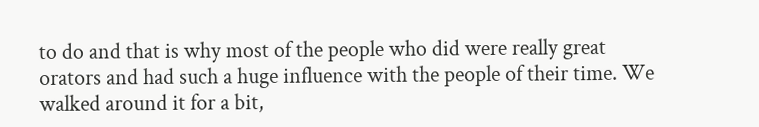to do and that is why most of the people who did were really great orators and had such a huge influence with the people of their time. We walked around it for a bit,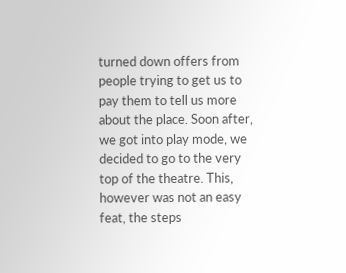turned down offers from people trying to get us to pay them to tell us more about the place. Soon after, we got into play mode, we decided to go to the very top of the theatre. This, however was not an easy feat, the steps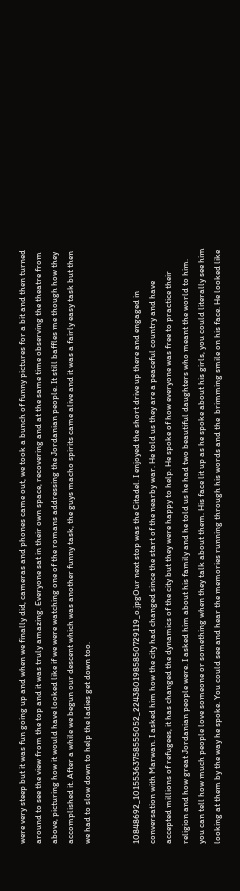were very steep but it was fun going up and when we finally did, cameras and phones came out, we took a bunch of funny pictures for a bit and then turned around to see the view from the top and it was truly amazing. Everyone sat in their own space, recovering and at the same time observing the theatre from above, picturing how it would have looked like if we were watching one of the romans addressing the Jordanian people. It still baffles me though how they accomplished it. After a while we begun our descent which was another funny task, the guys macho spirits came alive and it was a fairly easy task but then we had to slow down to help the ladies get down too.


10848692_10155363758555052_2243801985850729119_o.jpgOur next stop was the Citadel. I enjoyed the short drive up there and engaged in conversation with Marwan. I asked him how the city had changed since the start of the nearby war. He told us they are a peaceful country and have accepted millions of refugees, it has changed the dynamics of the city but they were happy to help. He spoke of how everyone was free to practice their religion and how great Jordanian people were. I asked him about his family and he told us he had two beautiful daughters who meant the world to him. you can tell how much people love someone or something when they talk about them. His face lit up as he spoke about his girls, you could literally see him looking at them by the way he spoke. You could see and hear the memories running through his words and the  brimming smile on his face. He looked like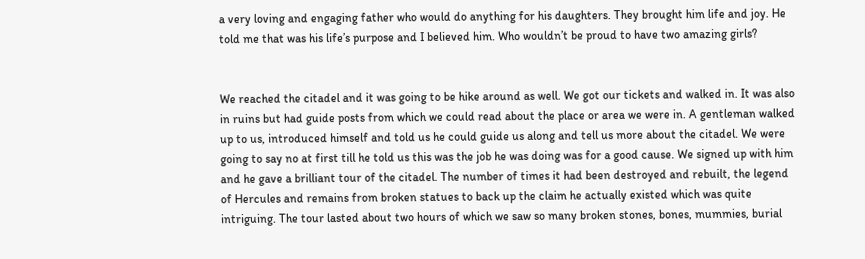a very loving and engaging father who would do anything for his daughters. They brought him life and joy. He told me that was his life’s purpose and I believed him. Who wouldn’t be proud to have two amazing girls?


We reached the citadel and it was going to be hike around as well. We got our tickets and walked in. It was also in ruins but had guide posts from which we could read about the place or area we were in. A gentleman walked up to us, introduced himself and told us he could guide us along and tell us more about the citadel. We were going to say no at first till he told us this was the job he was doing was for a good cause. We signed up with him and he gave a brilliant tour of the citadel. The number of times it had been destroyed and rebuilt, the legend of Hercules and remains from broken statues to back up the claim he actually existed which was quite intriguing. The tour lasted about two hours of which we saw so many broken stones, bones, mummies, burial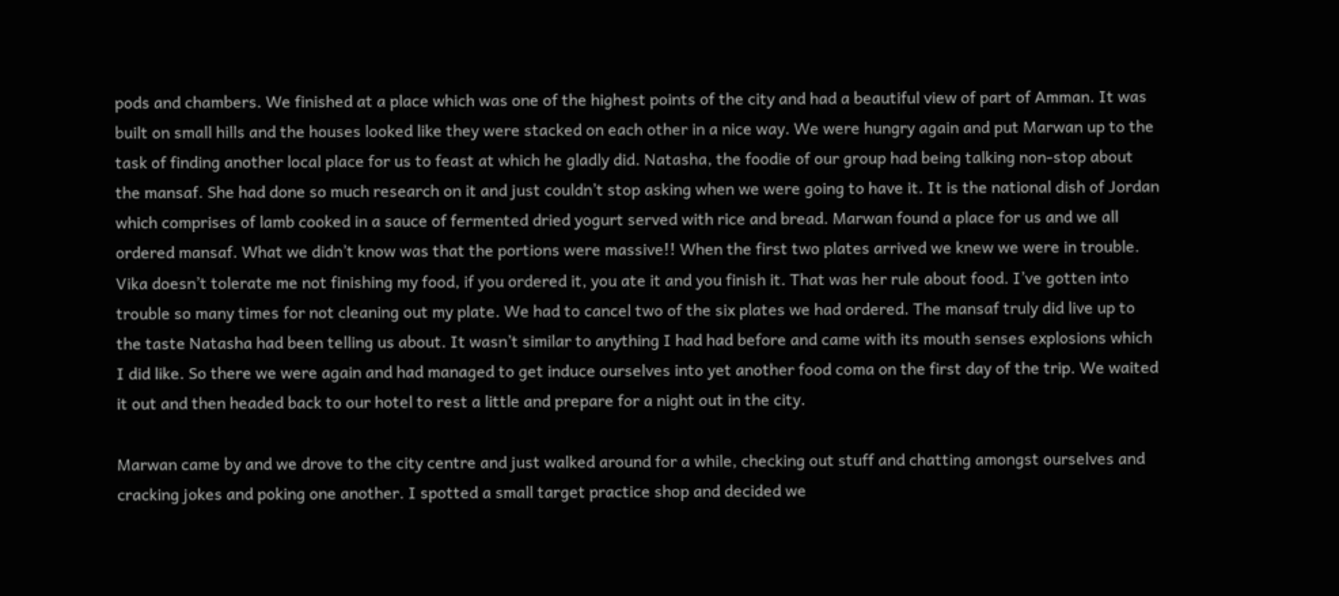pods and chambers. We finished at a place which was one of the highest points of the city and had a beautiful view of part of Amman. It was built on small hills and the houses looked like they were stacked on each other in a nice way. We were hungry again and put Marwan up to the task of finding another local place for us to feast at which he gladly did. Natasha, the foodie of our group had being talking non-stop about the mansaf. She had done so much research on it and just couldn’t stop asking when we were going to have it. It is the national dish of Jordan which comprises of lamb cooked in a sauce of fermented dried yogurt served with rice and bread. Marwan found a place for us and we all ordered mansaf. What we didn’t know was that the portions were massive!! When the first two plates arrived we knew we were in trouble. Vika doesn’t tolerate me not finishing my food, if you ordered it, you ate it and you finish it. That was her rule about food. I’ve gotten into trouble so many times for not cleaning out my plate. We had to cancel two of the six plates we had ordered. The mansaf truly did live up to the taste Natasha had been telling us about. It wasn’t similar to anything I had had before and came with its mouth senses explosions which I did like. So there we were again and had managed to get induce ourselves into yet another food coma on the first day of the trip. We waited it out and then headed back to our hotel to rest a little and prepare for a night out in the city.

Marwan came by and we drove to the city centre and just walked around for a while, checking out stuff and chatting amongst ourselves and cracking jokes and poking one another. I spotted a small target practice shop and decided we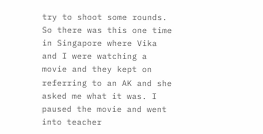try to shoot some rounds. So there was this one time in Singapore where Vika and I were watching a movie and they kept on referring to an AK and she asked me what it was. I paused the movie and went into teacher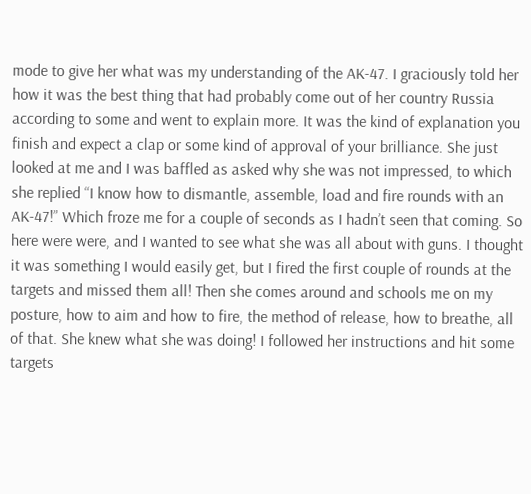mode to give her what was my understanding of the AK-47. I graciously told her how it was the best thing that had probably come out of her country Russia according to some and went to explain more. It was the kind of explanation you finish and expect a clap or some kind of approval of your brilliance. She just looked at me and I was baffled as asked why she was not impressed, to which she replied “I know how to dismantle, assemble, load and fire rounds with an AK-47!” Which froze me for a couple of seconds as I hadn’t seen that coming. So here were were, and I wanted to see what she was all about with guns. I thought it was something I would easily get, but I fired the first couple of rounds at the targets and missed them all! Then she comes around and schools me on my posture, how to aim and how to fire, the method of release, how to breathe, all of that. She knew what she was doing! I followed her instructions and hit some targets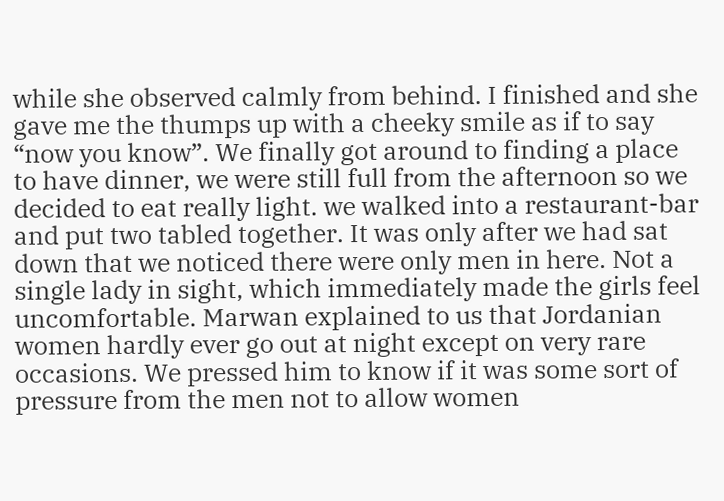while she observed calmly from behind. I finished and she gave me the thumps up with a cheeky smile as if to say “now you know”. We finally got around to finding a place to have dinner, we were still full from the afternoon so we decided to eat really light. we walked into a restaurant-bar and put two tabled together. It was only after we had sat down that we noticed there were only men in here. Not a single lady in sight, which immediately made the girls feel uncomfortable. Marwan explained to us that Jordanian women hardly ever go out at night except on very rare occasions. We pressed him to know if it was some sort of pressure from the men not to allow women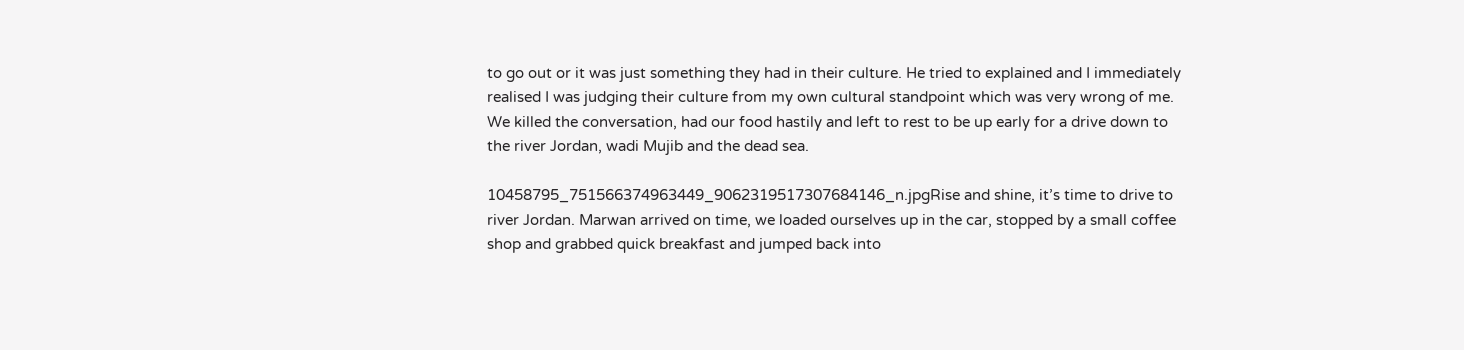to go out or it was just something they had in their culture. He tried to explained and I immediately realised I was judging their culture from my own cultural standpoint which was very wrong of me. We killed the conversation, had our food hastily and left to rest to be up early for a drive down to the river Jordan, wadi Mujib and the dead sea.

10458795_751566374963449_9062319517307684146_n.jpgRise and shine, it’s time to drive to river Jordan. Marwan arrived on time, we loaded ourselves up in the car, stopped by a small coffee shop and grabbed quick breakfast and jumped back into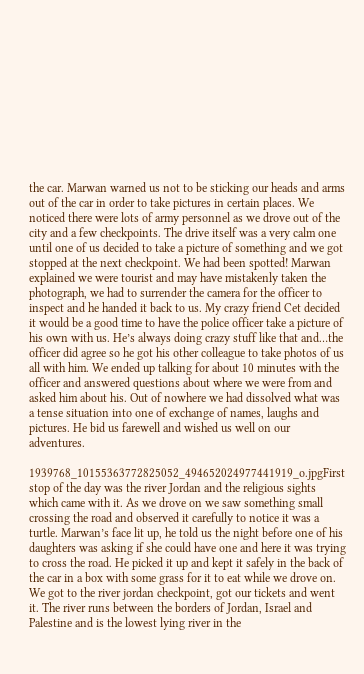the car. Marwan warned us not to be sticking our heads and arms out of the car in order to take pictures in certain places. We noticed there were lots of army personnel as we drove out of the city and a few checkpoints. The drive itself was a very calm one until one of us decided to take a picture of something and we got stopped at the next checkpoint. We had been spotted! Marwan explained we were tourist and may have mistakenly taken the photograph, we had to surrender the camera for the officer to inspect and he handed it back to us. My crazy friend Cet decided it would be a good time to have the police officer take a picture of his own with us. He’s always doing crazy stuff like that and…the officer did agree so he got his other colleague to take photos of us all with him. We ended up talking for about 10 minutes with the officer and answered questions about where we were from and asked him about his. Out of nowhere we had dissolved what was a tense situation into one of exchange of names, laughs and pictures. He bid us farewell and wished us well on our adventures.

1939768_10155363772825052_494652024977441919_o.jpgFirst stop of the day was the river Jordan and the religious sights which came with it. As we drove on we saw something small crossing the road and observed it carefully to notice it was a turtle. Marwan’s face lit up, he told us the night before one of his daughters was asking if she could have one and here it was trying to cross the road. He picked it up and kept it safely in the back of the car in a box with some grass for it to eat while we drove on. We got to the river jordan checkpoint, got our tickets and went it. The river runs between the borders of Jordan, Israel and Palestine and is the lowest lying river in the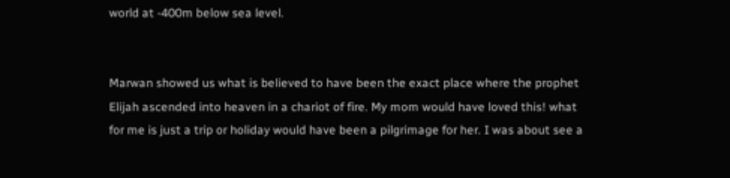world at -400m below sea level.


Marwan showed us what is believed to have been the exact place where the prophet Elijah ascended into heaven in a chariot of fire. My mom would have loved this! what for me is just a trip or holiday would have been a pilgrimage for her. I was about see a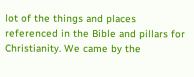lot of the things and places referenced in the Bible and pillars for Christianity. We came by the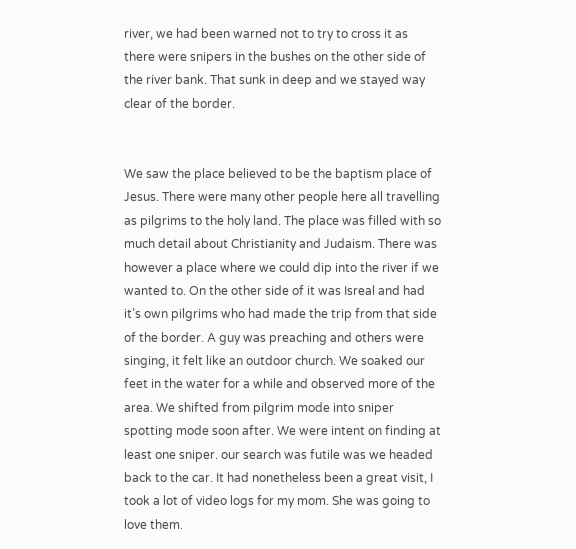river, we had been warned not to try to cross it as there were snipers in the bushes on the other side of the river bank. That sunk in deep and we stayed way clear of the border.


We saw the place believed to be the baptism place of Jesus. There were many other people here all travelling as pilgrims to the holy land. The place was filled with so much detail about Christianity and Judaism. There was however a place where we could dip into the river if we wanted to. On the other side of it was Isreal and had it’s own pilgrims who had made the trip from that side of the border. A guy was preaching and others were singing, it felt like an outdoor church. We soaked our feet in the water for a while and observed more of the area. We shifted from pilgrim mode into sniper spotting mode soon after. We were intent on finding at least one sniper. our search was futile was we headed back to the car. It had nonetheless been a great visit, I took a lot of video logs for my mom. She was going to love them.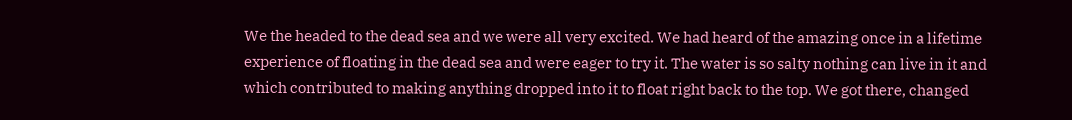We the headed to the dead sea and we were all very excited. We had heard of the amazing once in a lifetime experience of floating in the dead sea and were eager to try it. The water is so salty nothing can live in it and which contributed to making anything dropped into it to float right back to the top. We got there, changed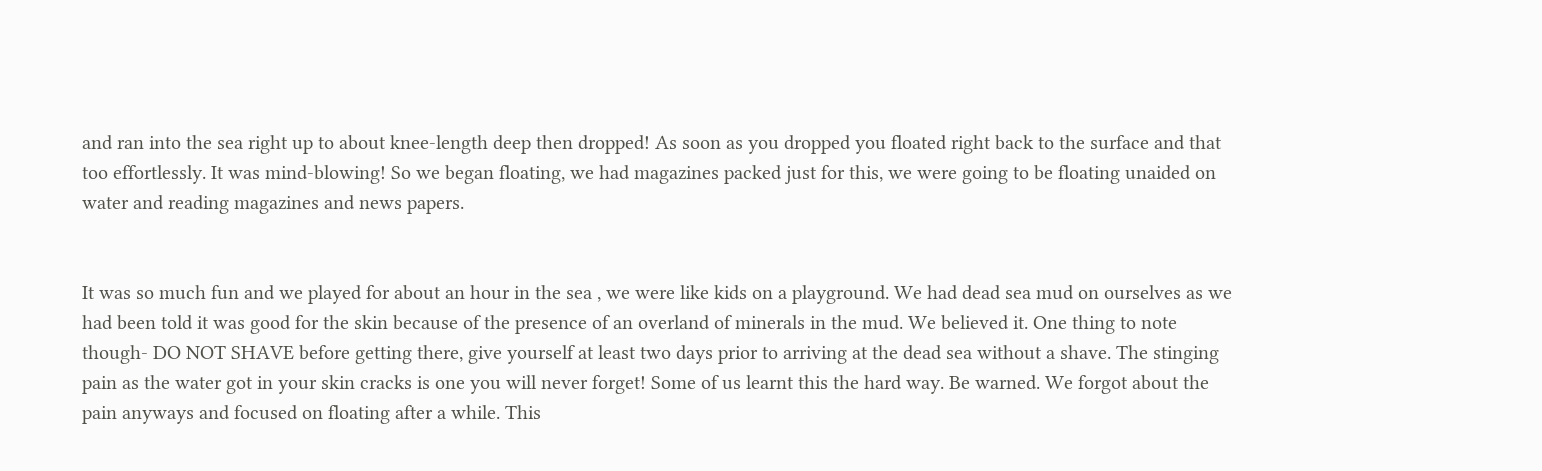and ran into the sea right up to about knee-length deep then dropped! As soon as you dropped you floated right back to the surface and that too effortlessly. It was mind-blowing! So we began floating, we had magazines packed just for this, we were going to be floating unaided on water and reading magazines and news papers.


It was so much fun and we played for about an hour in the sea , we were like kids on a playground. We had dead sea mud on ourselves as we had been told it was good for the skin because of the presence of an overland of minerals in the mud. We believed it. One thing to note though- DO NOT SHAVE before getting there, give yourself at least two days prior to arriving at the dead sea without a shave. The stinging pain as the water got in your skin cracks is one you will never forget! Some of us learnt this the hard way. Be warned. We forgot about the pain anyways and focused on floating after a while. This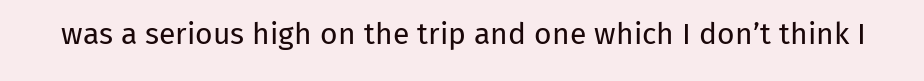was a serious high on the trip and one which I don’t think I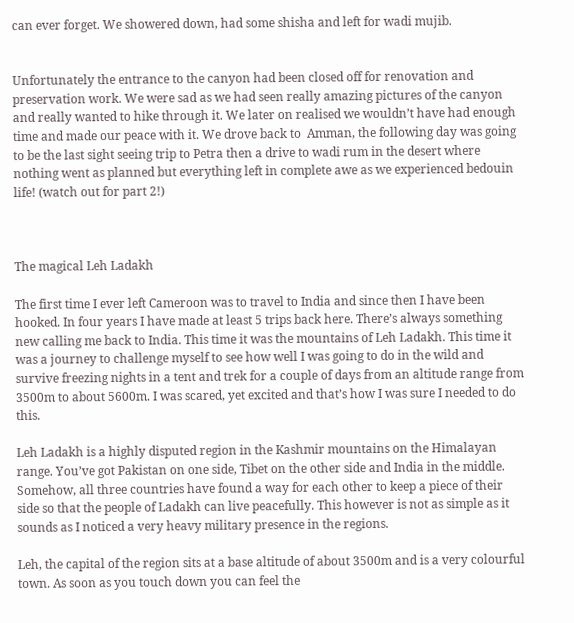can ever forget. We showered down, had some shisha and left for wadi mujib.


Unfortunately the entrance to the canyon had been closed off for renovation and preservation work. We were sad as we had seen really amazing pictures of the canyon and really wanted to hike through it. We later on realised we wouldn’t have had enough time and made our peace with it. We drove back to  Amman, the following day was going to be the last sight seeing trip to Petra then a drive to wadi rum in the desert where nothing went as planned but everything left in complete awe as we experienced bedouin life! (watch out for part 2!)



The magical Leh Ladakh

The first time I ever left Cameroon was to travel to India and since then I have been hooked. In four years I have made at least 5 trips back here. There’s always something new calling me back to India. This time it was the mountains of Leh Ladakh. This time it was a journey to challenge myself to see how well I was going to do in the wild and survive freezing nights in a tent and trek for a couple of days from an altitude range from 3500m to about 5600m. I was scared, yet excited and that’s how I was sure I needed to do this.

Leh Ladakh is a highly disputed region in the Kashmir mountains on the Himalayan range. You’ve got Pakistan on one side, Tibet on the other side and India in the middle. Somehow, all three countries have found a way for each other to keep a piece of their side so that the people of Ladakh can live peacefully. This however is not as simple as it sounds as I noticed a very heavy military presence in the regions.

Leh, the capital of the region sits at a base altitude of about 3500m and is a very colourful town. As soon as you touch down you can feel the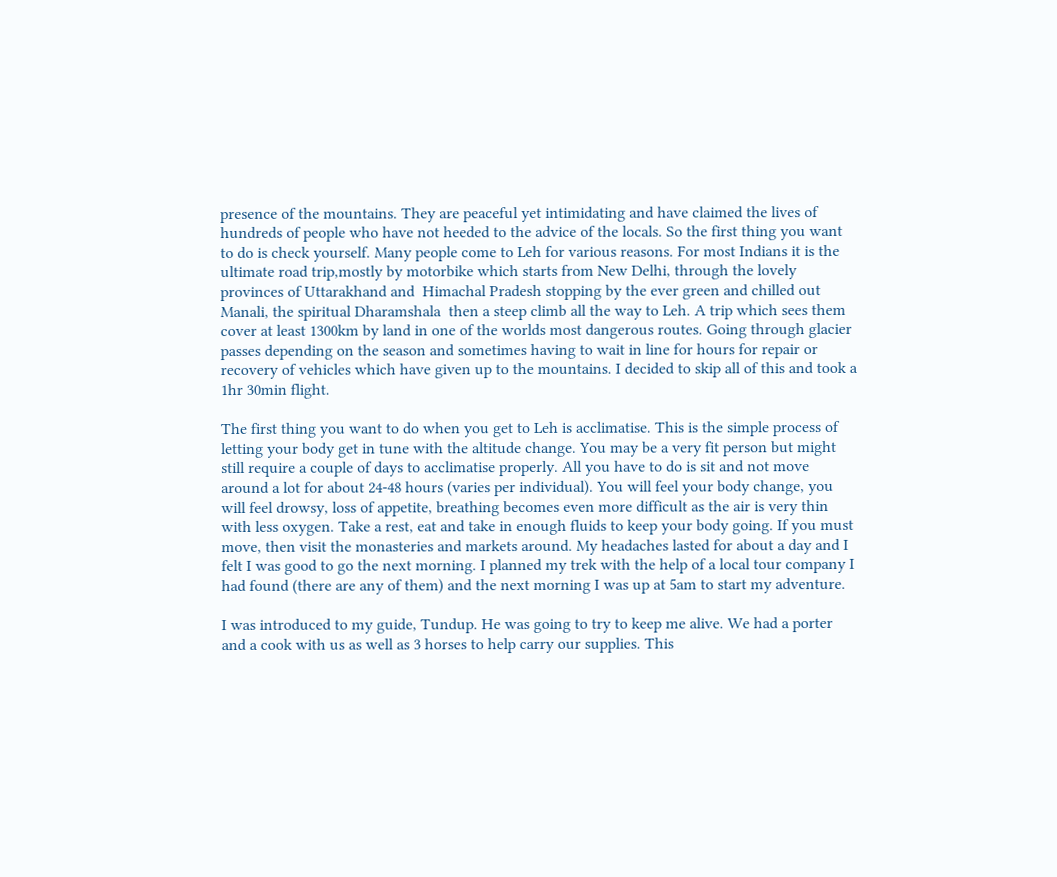presence of the mountains. They are peaceful yet intimidating and have claimed the lives of hundreds of people who have not heeded to the advice of the locals. So the first thing you want to do is check yourself. Many people come to Leh for various reasons. For most Indians it is the ultimate road trip,mostly by motorbike which starts from New Delhi, through the lovely provinces of Uttarakhand and  Himachal Pradesh stopping by the ever green and chilled out Manali, the spiritual Dharamshala  then a steep climb all the way to Leh. A trip which sees them cover at least 1300km by land in one of the worlds most dangerous routes. Going through glacier passes depending on the season and sometimes having to wait in line for hours for repair or recovery of vehicles which have given up to the mountains. I decided to skip all of this and took a 1hr 30min flight.

The first thing you want to do when you get to Leh is acclimatise. This is the simple process of letting your body get in tune with the altitude change. You may be a very fit person but might still require a couple of days to acclimatise properly. All you have to do is sit and not move around a lot for about 24-48 hours (varies per individual). You will feel your body change, you will feel drowsy, loss of appetite, breathing becomes even more difficult as the air is very thin with less oxygen. Take a rest, eat and take in enough fluids to keep your body going. If you must move, then visit the monasteries and markets around. My headaches lasted for about a day and I felt I was good to go the next morning. I planned my trek with the help of a local tour company I had found (there are any of them) and the next morning I was up at 5am to start my adventure.

I was introduced to my guide, Tundup. He was going to try to keep me alive. We had a porter and a cook with us as well as 3 horses to help carry our supplies. This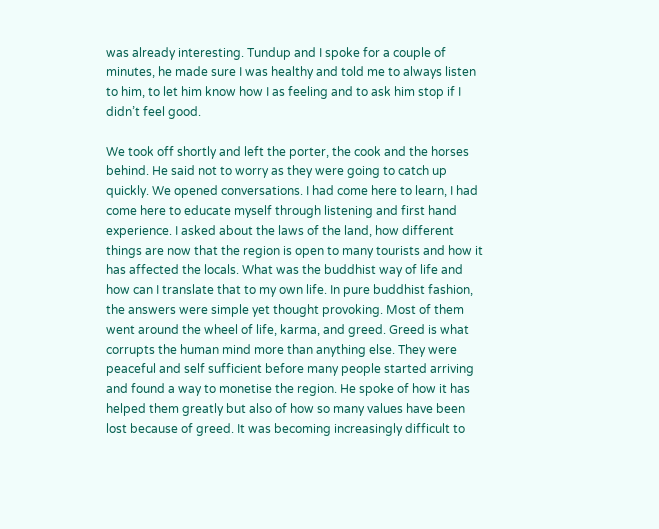was already interesting. Tundup and I spoke for a couple of minutes, he made sure I was healthy and told me to always listen to him, to let him know how I as feeling and to ask him stop if I didn’t feel good.

We took off shortly and left the porter, the cook and the horses behind. He said not to worry as they were going to catch up quickly. We opened conversations. I had come here to learn, I had come here to educate myself through listening and first hand experience. I asked about the laws of the land, how different things are now that the region is open to many tourists and how it has affected the locals. What was the buddhist way of life and how can I translate that to my own life. In pure buddhist fashion, the answers were simple yet thought provoking. Most of them went around the wheel of life, karma, and greed. Greed is what corrupts the human mind more than anything else. They were peaceful and self sufficient before many people started arriving and found a way to monetise the region. He spoke of how it has helped them greatly but also of how so many values have been lost because of greed. It was becoming increasingly difficult to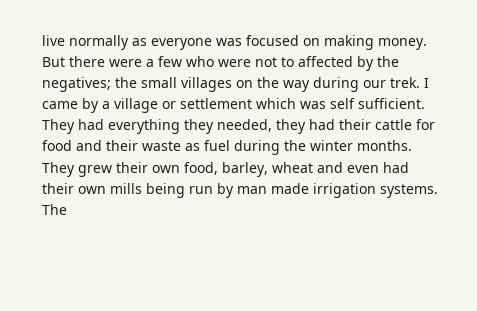live normally as everyone was focused on making money. But there were a few who were not to affected by the negatives; the small villages on the way during our trek. I came by a village or settlement which was self sufficient. They had everything they needed, they had their cattle for food and their waste as fuel during the winter months. They grew their own food, barley, wheat and even had their own mills being run by man made irrigation systems. The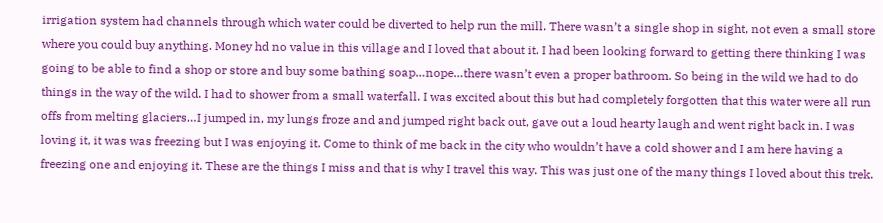irrigation system had channels through which water could be diverted to help run the mill. There wasn’t a single shop in sight, not even a small store where you could buy anything. Money hd no value in this village and I loved that about it. I had been looking forward to getting there thinking I was going to be able to find a shop or store and buy some bathing soap…nope…there wasn’t even a proper bathroom. So being in the wild we had to do things in the way of the wild. I had to shower from a small waterfall. I was excited about this but had completely forgotten that this water were all run offs from melting glaciers…I jumped in, my lungs froze and and jumped right back out, gave out a loud hearty laugh and went right back in. I was loving it, it was was freezing but I was enjoying it. Come to think of me back in the city who wouldn’t have a cold shower and I am here having a freezing one and enjoying it. These are the things I miss and that is why I travel this way. This was just one of the many things I loved about this trek.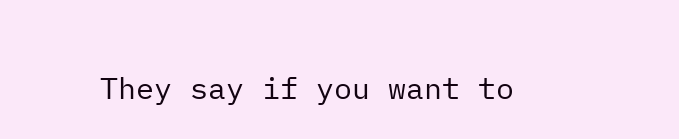They say if you want to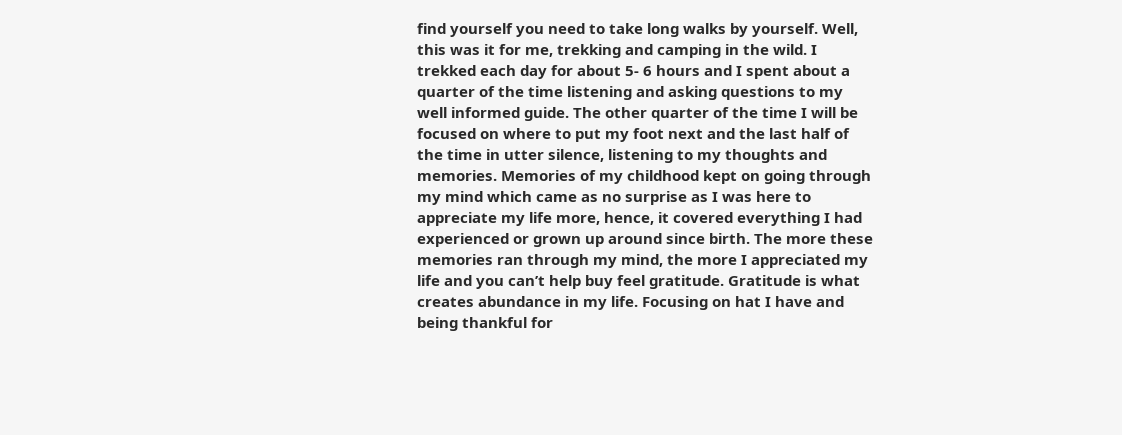find yourself you need to take long walks by yourself. Well, this was it for me, trekking and camping in the wild. I trekked each day for about 5- 6 hours and I spent about a quarter of the time listening and asking questions to my well informed guide. The other quarter of the time I will be focused on where to put my foot next and the last half of the time in utter silence, listening to my thoughts and memories. Memories of my childhood kept on going through my mind which came as no surprise as I was here to appreciate my life more, hence, it covered everything I had experienced or grown up around since birth. The more these memories ran through my mind, the more I appreciated my life and you can’t help buy feel gratitude. Gratitude is what creates abundance in my life. Focusing on hat I have and being thankful for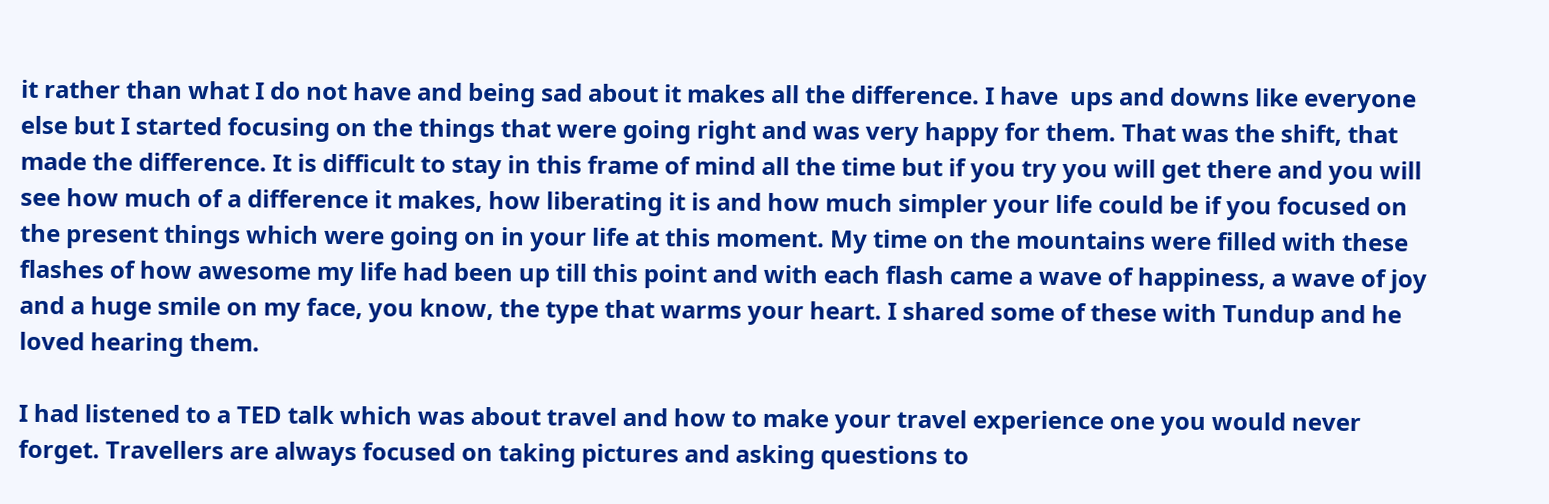it rather than what I do not have and being sad about it makes all the difference. I have  ups and downs like everyone else but I started focusing on the things that were going right and was very happy for them. That was the shift, that made the difference. It is difficult to stay in this frame of mind all the time but if you try you will get there and you will see how much of a difference it makes, how liberating it is and how much simpler your life could be if you focused on the present things which were going on in your life at this moment. My time on the mountains were filled with these flashes of how awesome my life had been up till this point and with each flash came a wave of happiness, a wave of joy and a huge smile on my face, you know, the type that warms your heart. I shared some of these with Tundup and he loved hearing them.

I had listened to a TED talk which was about travel and how to make your travel experience one you would never forget. Travellers are always focused on taking pictures and asking questions to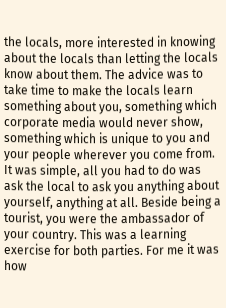the locals, more interested in knowing about the locals than letting the locals know about them. The advice was to take time to make the locals learn something about you, something which corporate media would never show, something which is unique to you and your people wherever you come from. It was simple, all you had to do was ask the local to ask you anything about yourself, anything at all. Beside being a tourist, you were the ambassador of your country. This was a learning exercise for both parties. For me it was how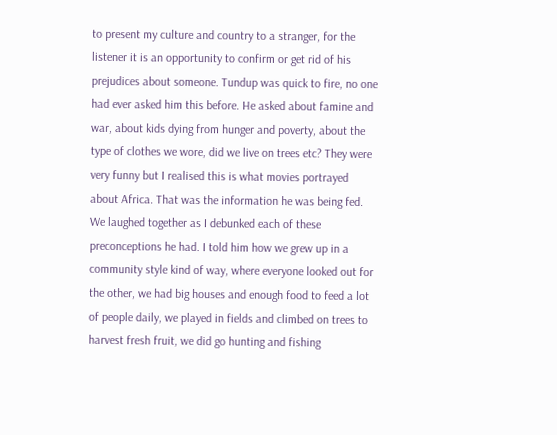to present my culture and country to a stranger, for the listener it is an opportunity to confirm or get rid of his prejudices about someone. Tundup was quick to fire, no one had ever asked him this before. He asked about famine and war, about kids dying from hunger and poverty, about the type of clothes we wore, did we live on trees etc? They were very funny but I realised this is what movies portrayed about Africa. That was the information he was being fed. We laughed together as I debunked each of these preconceptions he had. I told him how we grew up in a community style kind of way, where everyone looked out for the other, we had big houses and enough food to feed a lot of people daily, we played in fields and climbed on trees to harvest fresh fruit, we did go hunting and fishing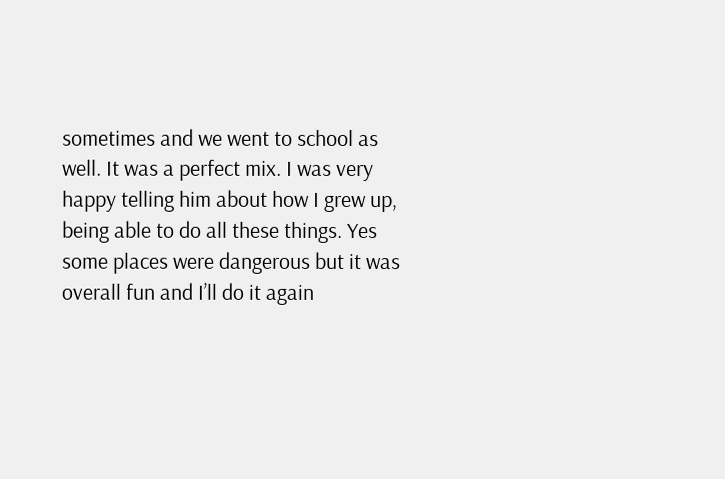sometimes and we went to school as well. It was a perfect mix. I was very happy telling him about how I grew up, being able to do all these things. Yes some places were dangerous but it was overall fun and I’ll do it again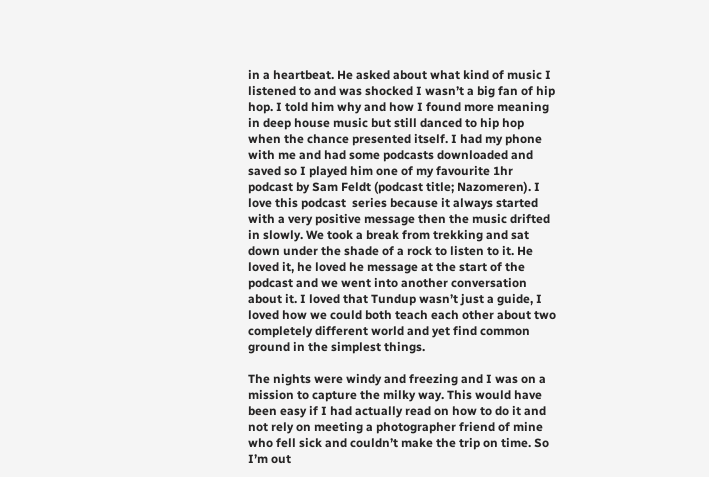in a heartbeat. He asked about what kind of music I listened to and was shocked I wasn’t a big fan of hip hop. I told him why and how I found more meaning in deep house music but still danced to hip hop when the chance presented itself. I had my phone with me and had some podcasts downloaded and saved so I played him one of my favourite 1hr podcast by Sam Feldt (podcast title; Nazomeren). I love this podcast  series because it always started with a very positive message then the music drifted in slowly. We took a break from trekking and sat down under the shade of a rock to listen to it. He loved it, he loved he message at the start of the podcast and we went into another conversation about it. I loved that Tundup wasn’t just a guide, I loved how we could both teach each other about two completely different world and yet find common ground in the simplest things.

The nights were windy and freezing and I was on a mission to capture the milky way. This would have been easy if I had actually read on how to do it and not rely on meeting a photographer friend of mine who fell sick and couldn’t make the trip on time. So I’m out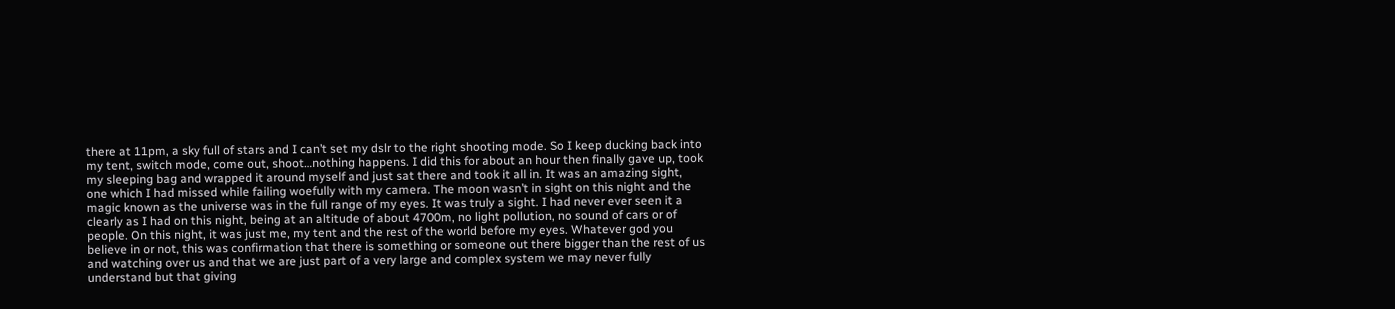there at 11pm, a sky full of stars and I can’t set my dslr to the right shooting mode. So I keep ducking back into my tent, switch mode, come out, shoot…nothing happens. I did this for about an hour then finally gave up, took my sleeping bag and wrapped it around myself and just sat there and took it all in. It was an amazing sight, one which I had missed while failing woefully with my camera. The moon wasn’t in sight on this night and the magic known as the universe was in the full range of my eyes. It was truly a sight. I had never ever seen it a clearly as I had on this night, being at an altitude of about 4700m, no light pollution, no sound of cars or of people. On this night, it was just me, my tent and the rest of the world before my eyes. Whatever god you believe in or not, this was confirmation that there is something or someone out there bigger than the rest of us and watching over us and that we are just part of a very large and complex system we may never fully understand but that giving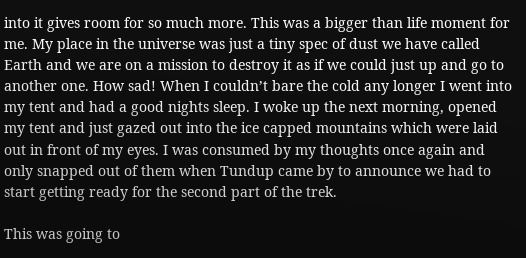into it gives room for so much more. This was a bigger than life moment for me. My place in the universe was just a tiny spec of dust we have called Earth and we are on a mission to destroy it as if we could just up and go to another one. How sad! When I couldn’t bare the cold any longer I went into my tent and had a good nights sleep. I woke up the next morning, opened my tent and just gazed out into the ice capped mountains which were laid out in front of my eyes. I was consumed by my thoughts once again and only snapped out of them when Tundup came by to announce we had to  start getting ready for the second part of the trek.

This was going to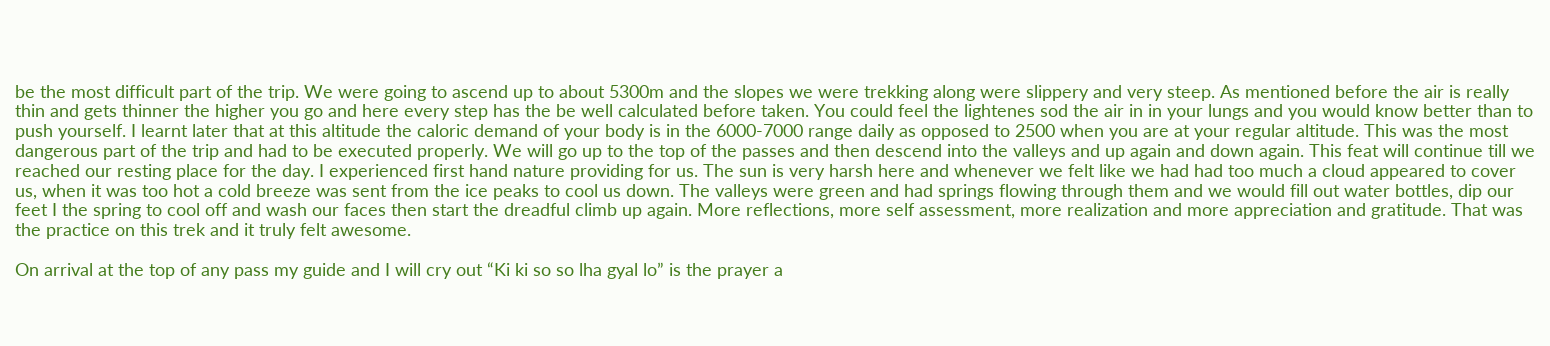be the most difficult part of the trip. We were going to ascend up to about 5300m and the slopes we were trekking along were slippery and very steep. As mentioned before the air is really thin and gets thinner the higher you go and here every step has the be well calculated before taken. You could feel the lightenes sod the air in in your lungs and you would know better than to push yourself. I learnt later that at this altitude the caloric demand of your body is in the 6000-7000 range daily as opposed to 2500 when you are at your regular altitude. This was the most dangerous part of the trip and had to be executed properly. We will go up to the top of the passes and then descend into the valleys and up again and down again. This feat will continue till we reached our resting place for the day. I experienced first hand nature providing for us. The sun is very harsh here and whenever we felt like we had had too much a cloud appeared to cover us, when it was too hot a cold breeze was sent from the ice peaks to cool us down. The valleys were green and had springs flowing through them and we would fill out water bottles, dip our feet I the spring to cool off and wash our faces then start the dreadful climb up again. More reflections, more self assessment, more realization and more appreciation and gratitude. That was the practice on this trek and it truly felt awesome.

On arrival at the top of any pass my guide and I will cry out “Ki ki so so lha gyal lo” is the prayer a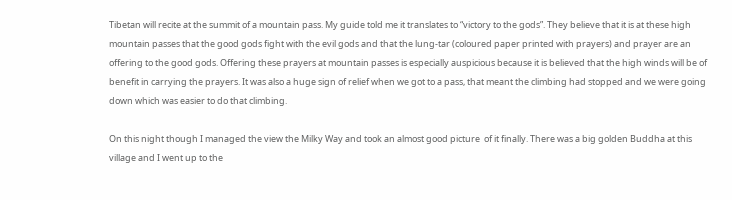Tibetan will recite at the summit of a mountain pass. My guide told me it translates to “victory to the gods”. They believe that it is at these high mountain passes that the good gods fight with the evil gods and that the lung-tar (coloured paper printed with prayers) and prayer are an offering to the good gods. Offering these prayers at mountain passes is especially auspicious because it is believed that the high winds will be of benefit in carrying the prayers. It was also a huge sign of relief when we got to a pass, that meant the climbing had stopped and we were going down which was easier to do that climbing.

On this night though I managed the view the Milky Way and took an almost good picture  of it finally. There was a big golden Buddha at this village and I went up to the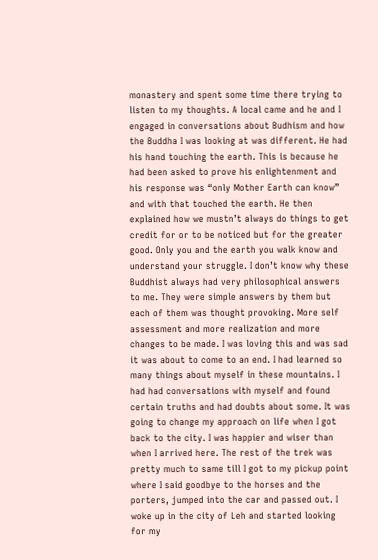monastery and spent some time there trying to listen to my thoughts. A local came and he and I engaged in conversations about Budhism and how the Buddha I was looking at was different. He had his hand touching the earth. This is because he had been asked to prove his enlightenment and his response was “only Mother Earth can know” and with that touched the earth. He then explained how we mustn’t always do things to get credit for or to be noticed but for the greater good. Only you and the earth you walk know and understand your struggle. I don’t know why these Buddhist always had very philosophical answers to me. They were simple answers by them but each of them was thought provoking. More self assessment and more realization and more changes to be made. I was loving this and was sad it was about to come to an end. I had learned so many things about myself in these mountains. I had had conversations with myself and found certain truths and had doubts about some. It was going to change my approach on life when I got back to the city. I was happier and wiser than when I arrived here. The rest of the trek was pretty much to same till I got to my pickup point where I said goodbye to the horses and the porters, jumped into the car and passed out. I woke up in the city of Leh and started looking for my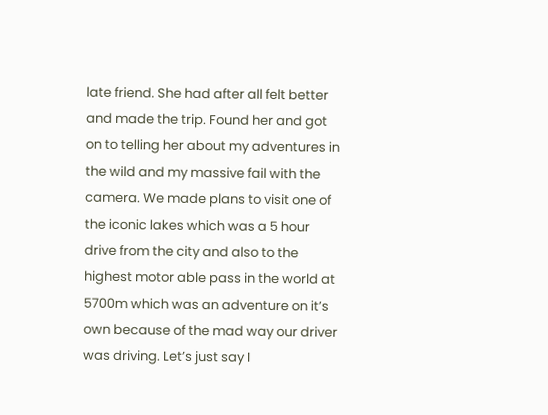late friend. She had after all felt better and made the trip. Found her and got on to telling her about my adventures in the wild and my massive fail with the camera. We made plans to visit one of the iconic lakes which was a 5 hour drive from the city and also to the highest motor able pass in the world at 5700m which was an adventure on it’s own because of the mad way our driver was driving. Let’s just say I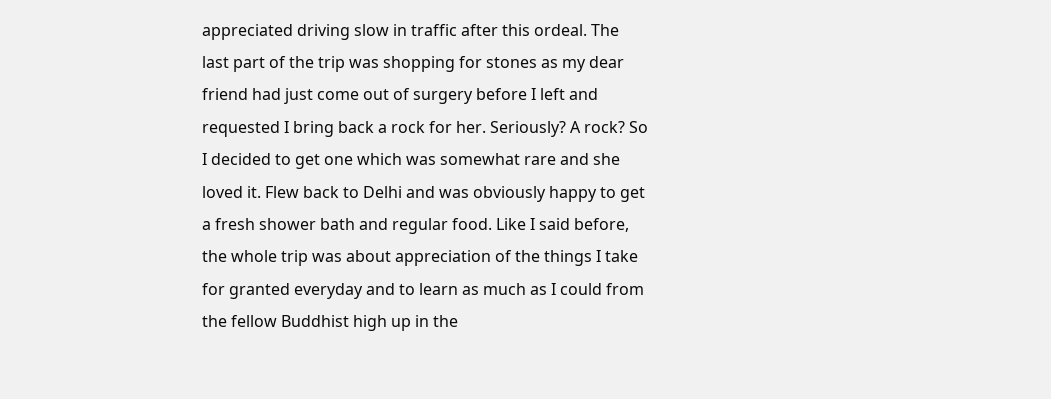appreciated driving slow in traffic after this ordeal. The last part of the trip was shopping for stones as my dear friend had just come out of surgery before I left and requested I bring back a rock for her. Seriously? A rock? So I decided to get one which was somewhat rare and she loved it. Flew back to Delhi and was obviously happy to get a fresh shower bath and regular food. Like I said before, the whole trip was about appreciation of the things I take for granted everyday and to learn as much as I could from the fellow Buddhist high up in the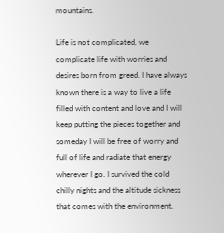mountains.

Life is not complicated, we complicate life with worries and desires born from greed. I have always known there is a way to live a life filled with content and love and I will keep putting the pieces together and someday I will be free of worry and full of life and radiate that energy wherever I go. I survived the cold chilly nights and the altitude sickness that comes with the environment.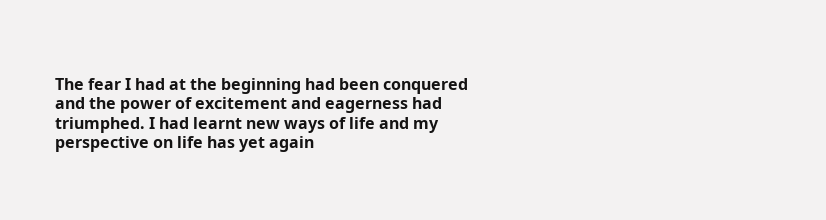The fear I had at the beginning had been conquered and the power of excitement and eagerness had triumphed. I had learnt new ways of life and my perspective on life has yet again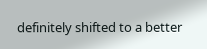definitely shifted to a better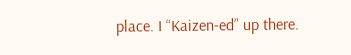place. I “Kaizen-ed” up there.